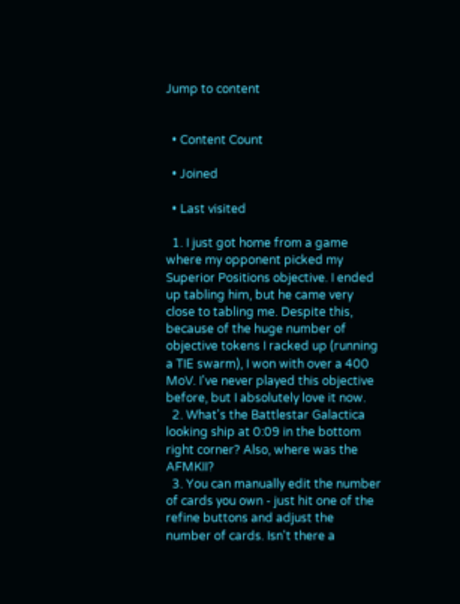Jump to content


  • Content Count

  • Joined

  • Last visited

  1. I just got home from a game where my opponent picked my Superior Positions objective. I ended up tabling him, but he came very close to tabling me. Despite this, because of the huge number of objective tokens I racked up (running a TIE swarm), I won with over a 400 MoV. I've never played this objective before, but I absolutely love it now.
  2. What's the Battlestar Galactica looking ship at 0:09 in the bottom right corner? Also, where was the AFMKII?
  3. You can manually edit the number of cards you own - just hit one of the refine buttons and adjust the number of cards. Isn't there a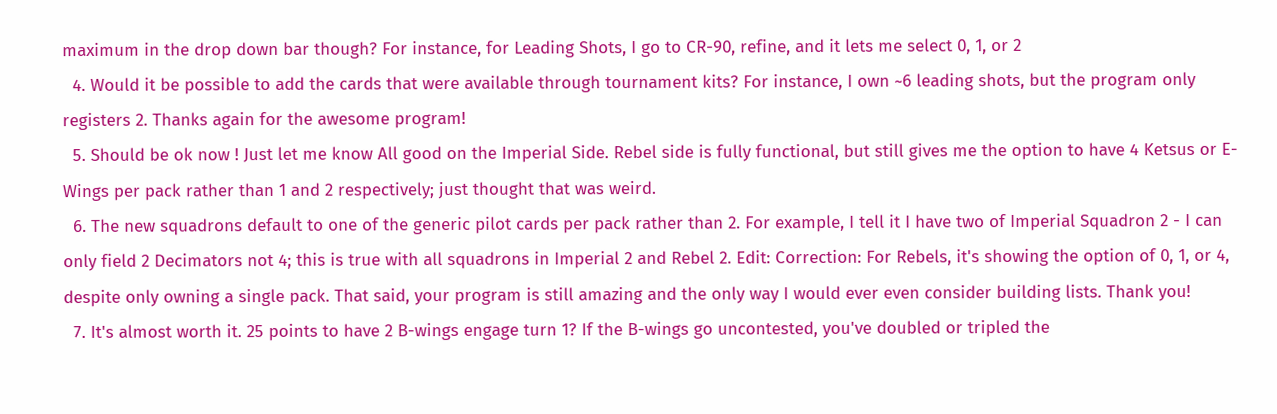maximum in the drop down bar though? For instance, for Leading Shots, I go to CR-90, refine, and it lets me select 0, 1, or 2
  4. Would it be possible to add the cards that were available through tournament kits? For instance, I own ~6 leading shots, but the program only registers 2. Thanks again for the awesome program!
  5. Should be ok now ! Just let me know All good on the Imperial Side. Rebel side is fully functional, but still gives me the option to have 4 Ketsus or E-Wings per pack rather than 1 and 2 respectively; just thought that was weird.
  6. The new squadrons default to one of the generic pilot cards per pack rather than 2. For example, I tell it I have two of Imperial Squadron 2 - I can only field 2 Decimators not 4; this is true with all squadrons in Imperial 2 and Rebel 2. Edit: Correction: For Rebels, it's showing the option of 0, 1, or 4, despite only owning a single pack. That said, your program is still amazing and the only way I would ever even consider building lists. Thank you!
  7. It's almost worth it. 25 points to have 2 B-wings engage turn 1? If the B-wings go uncontested, you've doubled or tripled the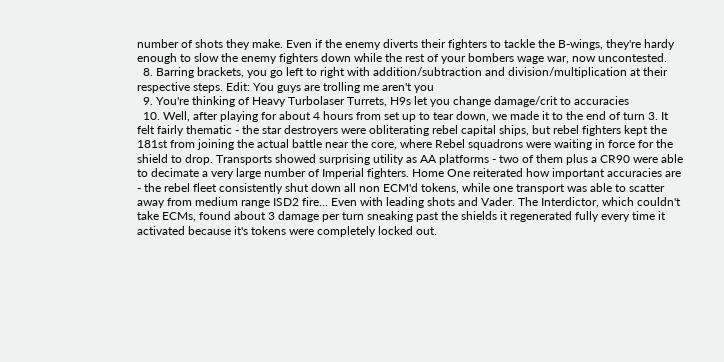number of shots they make. Even if the enemy diverts their fighters to tackle the B-wings, they're hardy enough to slow the enemy fighters down while the rest of your bombers wage war, now uncontested.
  8. Barring brackets, you go left to right with addition/subtraction and division/multiplication at their respective steps. Edit: You guys are trolling me aren't you
  9. You're thinking of Heavy Turbolaser Turrets, H9s let you change damage/crit to accuracies
  10. Well, after playing for about 4 hours from set up to tear down, we made it to the end of turn 3. It felt fairly thematic - the star destroyers were obliterating rebel capital ships, but rebel fighters kept the 181st from joining the actual battle near the core, where Rebel squadrons were waiting in force for the shield to drop. Transports showed surprising utility as AA platforms - two of them plus a CR90 were able to decimate a very large number of Imperial fighters. Home One reiterated how important accuracies are - the rebel fleet consistently shut down all non ECM'd tokens, while one transport was able to scatter away from medium range ISD2 fire... Even with leading shots and Vader. The Interdictor, which couldn't take ECMs, found about 3 damage per turn sneaking past the shields it regenerated fully every time it activated because it's tokens were completely locked out.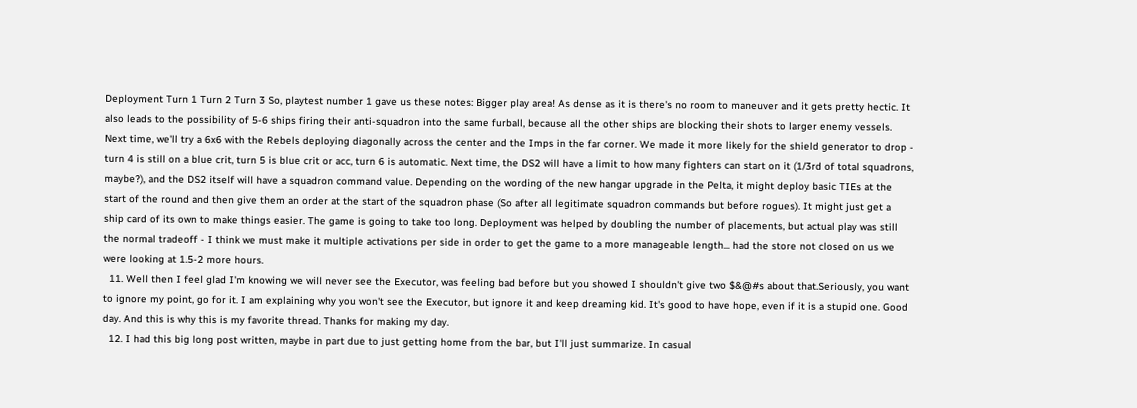Deployment Turn 1 Turn 2 Turn 3 So, playtest number 1 gave us these notes: Bigger play area! As dense as it is there's no room to maneuver and it gets pretty hectic. It also leads to the possibility of 5-6 ships firing their anti-squadron into the same furball, because all the other ships are blocking their shots to larger enemy vessels. Next time, we'll try a 6x6 with the Rebels deploying diagonally across the center and the Imps in the far corner. We made it more likely for the shield generator to drop - turn 4 is still on a blue crit, turn 5 is blue crit or acc, turn 6 is automatic. Next time, the DS2 will have a limit to how many fighters can start on it (1/3rd of total squadrons, maybe?), and the DS2 itself will have a squadron command value. Depending on the wording of the new hangar upgrade in the Pelta, it might deploy basic TIEs at the start of the round and then give them an order at the start of the squadron phase (So after all legitimate squadron commands but before rogues). It might just get a ship card of its own to make things easier. The game is going to take too long. Deployment was helped by doubling the number of placements, but actual play was still the normal tradeoff - I think we must make it multiple activations per side in order to get the game to a more manageable length... had the store not closed on us we were looking at 1.5-2 more hours.
  11. Well then I feel glad I'm knowing we will never see the Executor, was feeling bad before but you showed I shouldn't give two $&@#s about that.Seriously, you want to ignore my point, go for it. I am explaining why you won't see the Executor, but ignore it and keep dreaming kid. It's good to have hope, even if it is a stupid one. Good day. And this is why this is my favorite thread. Thanks for making my day.
  12. I had this big long post written, maybe in part due to just getting home from the bar, but I'll just summarize. In casual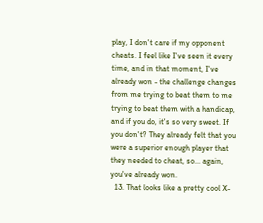play, I don't care if my opponent cheats. I feel like I've seen it every time, and in that moment, I've already won - the challenge changes from me trying to beat them to me trying to beat them with a handicap, and if you do, it's so very sweet. If you don't? They already felt that you were a superior enough player that they needed to cheat, so... again, you've already won.
  13. That looks like a pretty cool X-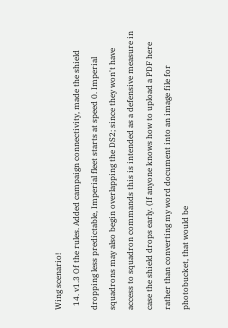Wing scenario!
  14. v1.3 Of the rules. Added campaign connectivity, made the shield dropping less predictable, Imperial fleet starts at speed 0. Imperial squadrons may also begin overlapping the DS2; since they won't have access to squadron commands this is intended as a defensive measure in case the shield drops early. (If anyone knows how to upload a PDF here rather than converting my word document into an image file for photobucket, that would be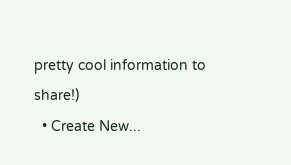pretty cool information to share!)
  • Create New...